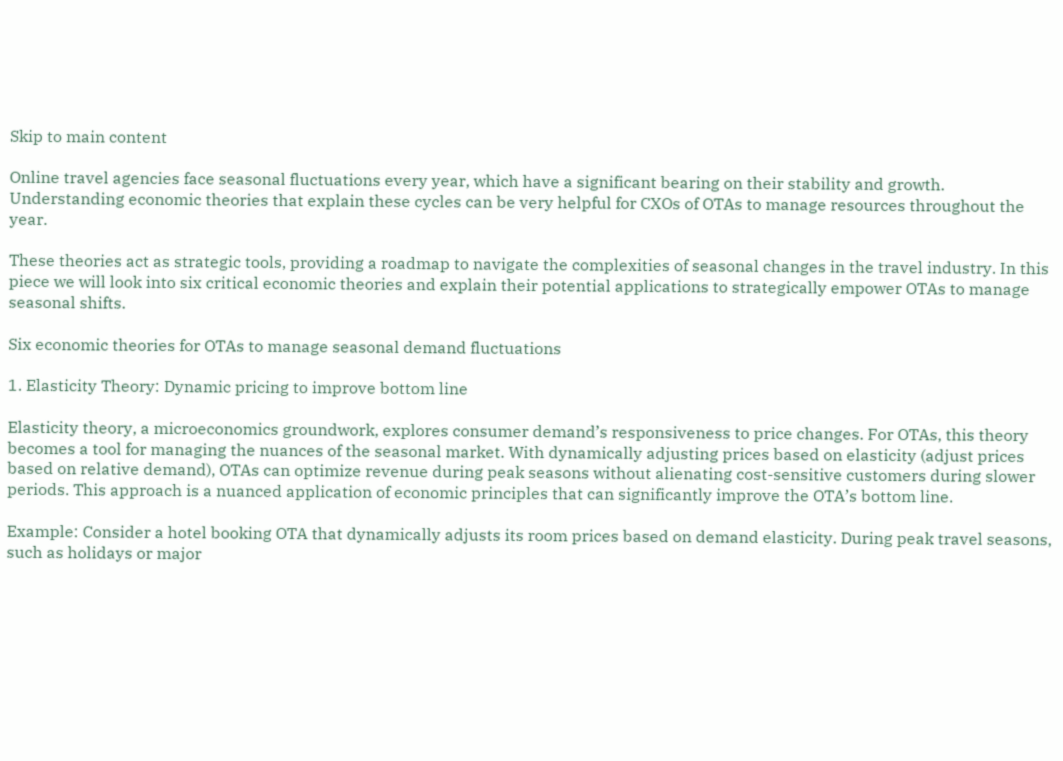Skip to main content

Online travel agencies face seasonal fluctuations every year, which have a significant bearing on their stability and growth. Understanding economic theories that explain these cycles can be very helpful for CXOs of OTAs to manage resources throughout the year.

These theories act as strategic tools, providing a roadmap to navigate the complexities of seasonal changes in the travel industry. In this piece we will look into six critical economic theories and explain their potential applications to strategically empower OTAs to manage seasonal shifts.

Six economic theories for OTAs to manage seasonal demand fluctuations

1. Elasticity Theory: Dynamic pricing to improve bottom line

Elasticity theory, a microeconomics groundwork, explores consumer demand’s responsiveness to price changes. For OTAs, this theory becomes a tool for managing the nuances of the seasonal market. With dynamically adjusting prices based on elasticity (adjust prices based on relative demand), OTAs can optimize revenue during peak seasons without alienating cost-sensitive customers during slower periods. This approach is a nuanced application of economic principles that can significantly improve the OTA’s bottom line.

Example: Consider a hotel booking OTA that dynamically adjusts its room prices based on demand elasticity. During peak travel seasons, such as holidays or major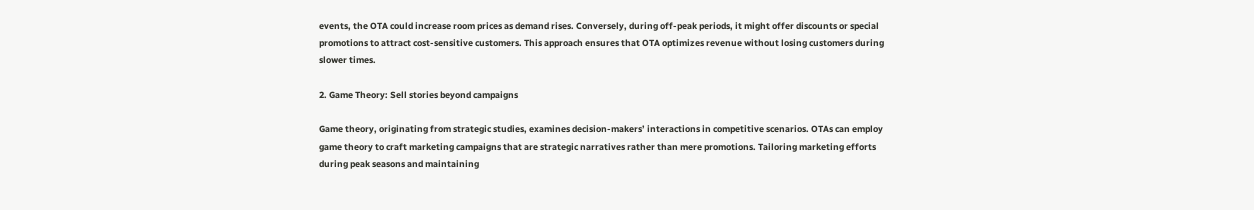events, the OTA could increase room prices as demand rises. Conversely, during off-peak periods, it might offer discounts or special promotions to attract cost-sensitive customers. This approach ensures that OTA optimizes revenue without losing customers during slower times.

2. Game Theory: Sell stories beyond campaigns

Game theory, originating from strategic studies, examines decision-makers’ interactions in competitive scenarios. OTAs can employ game theory to craft marketing campaigns that are strategic narratives rather than mere promotions. Tailoring marketing efforts during peak seasons and maintaining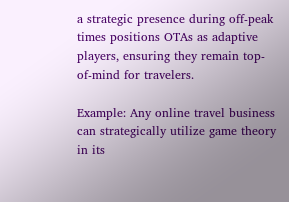a strategic presence during off-peak times positions OTAs as adaptive players, ensuring they remain top-of-mind for travelers.

Example: Any online travel business can strategically utilize game theory in its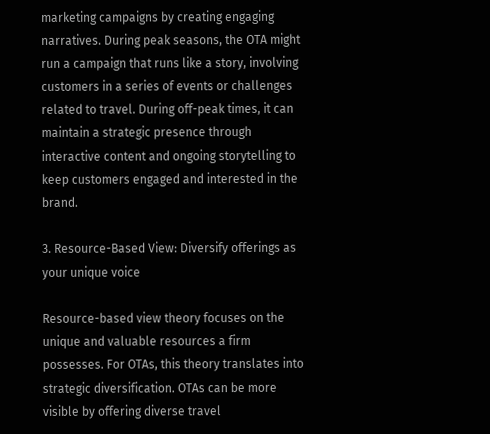marketing campaigns by creating engaging narratives. During peak seasons, the OTA might run a campaign that runs like a story, involving customers in a series of events or challenges related to travel. During off-peak times, it can maintain a strategic presence through interactive content and ongoing storytelling to keep customers engaged and interested in the brand.

3. Resource-Based View: Diversify offerings as your unique voice

Resource-based view theory focuses on the unique and valuable resources a firm possesses. For OTAs, this theory translates into strategic diversification. OTAs can be more visible by offering diverse travel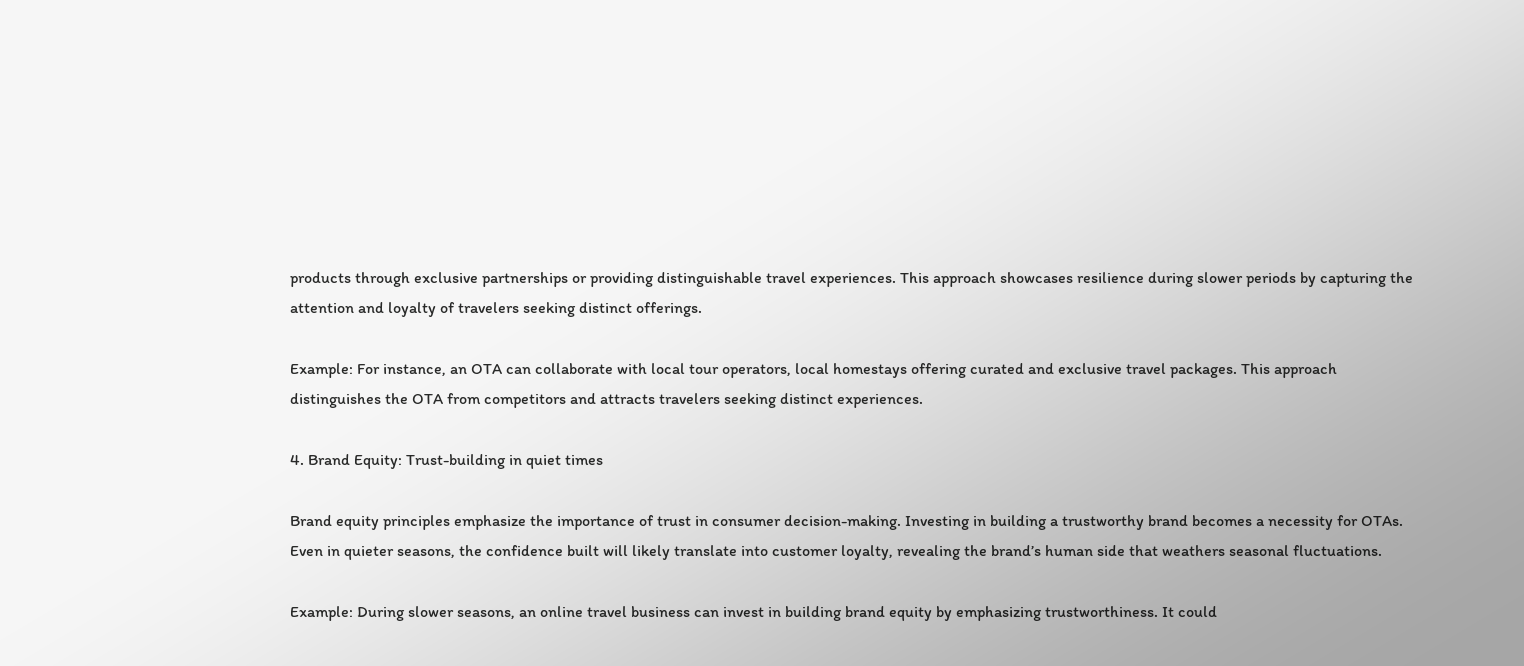products through exclusive partnerships or providing distinguishable travel experiences. This approach showcases resilience during slower periods by capturing the attention and loyalty of travelers seeking distinct offerings.

Example: For instance, an OTA can collaborate with local tour operators, local homestays offering curated and exclusive travel packages. This approach distinguishes the OTA from competitors and attracts travelers seeking distinct experiences.

4. Brand Equity: Trust-building in quiet times

Brand equity principles emphasize the importance of trust in consumer decision-making. Investing in building a trustworthy brand becomes a necessity for OTAs. Even in quieter seasons, the confidence built will likely translate into customer loyalty, revealing the brand’s human side that weathers seasonal fluctuations.

Example: During slower seasons, an online travel business can invest in building brand equity by emphasizing trustworthiness. It could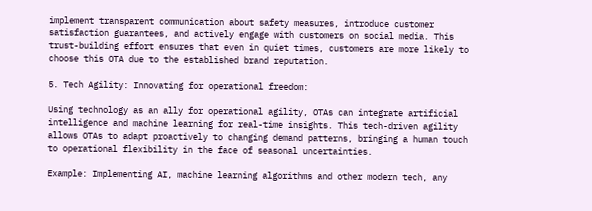implement transparent communication about safety measures, introduce customer satisfaction guarantees, and actively engage with customers on social media. This trust-building effort ensures that even in quiet times, customers are more likely to choose this OTA due to the established brand reputation.

5. Tech Agility: Innovating for operational freedom:

Using technology as an ally for operational agility, OTAs can integrate artificial intelligence and machine learning for real-time insights. This tech-driven agility allows OTAs to adapt proactively to changing demand patterns, bringing a human touch to operational flexibility in the face of seasonal uncertainties.

Example: Implementing AI, machine learning algorithms and other modern tech, any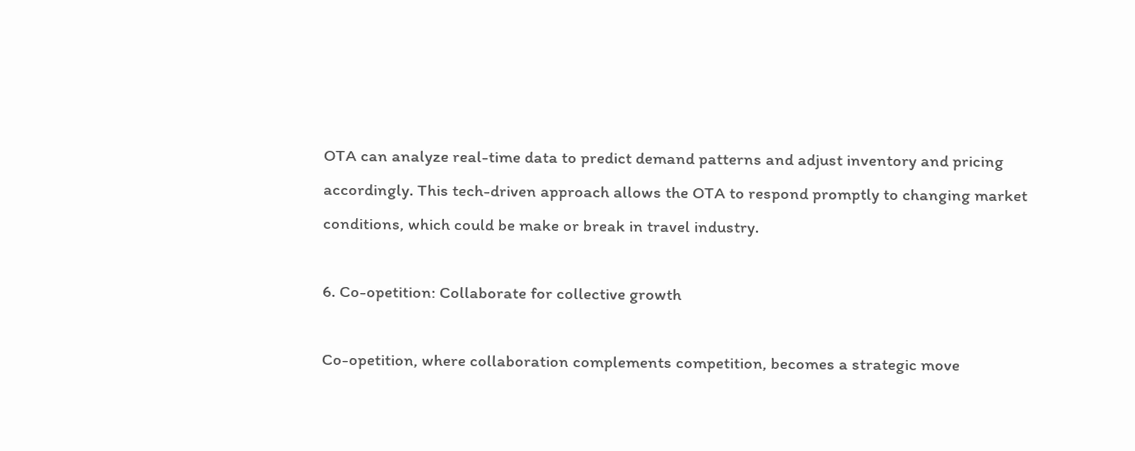OTA can analyze real-time data to predict demand patterns and adjust inventory and pricing accordingly. This tech-driven approach allows the OTA to respond promptly to changing market conditions, which could be make or break in travel industry.

6. Co-opetition: Collaborate for collective growth

Co-opetition, where collaboration complements competition, becomes a strategic move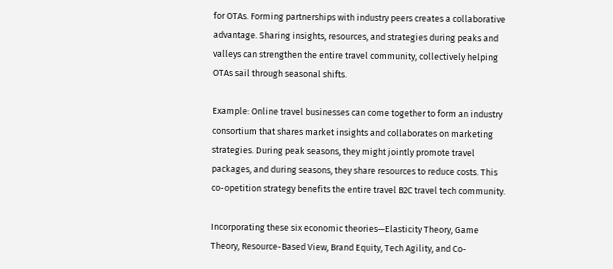for OTAs. Forming partnerships with industry peers creates a collaborative advantage. Sharing insights, resources, and strategies during peaks and valleys can strengthen the entire travel community, collectively helping OTAs sail through seasonal shifts.

Example: Online travel businesses can come together to form an industry consortium that shares market insights and collaborates on marketing strategies. During peak seasons, they might jointly promote travel packages, and during seasons, they share resources to reduce costs. This co-opetition strategy benefits the entire travel B2C travel tech community.

Incorporating these six economic theories—Elasticity Theory, Game Theory, Resource-Based View, Brand Equity, Tech Agility, and Co-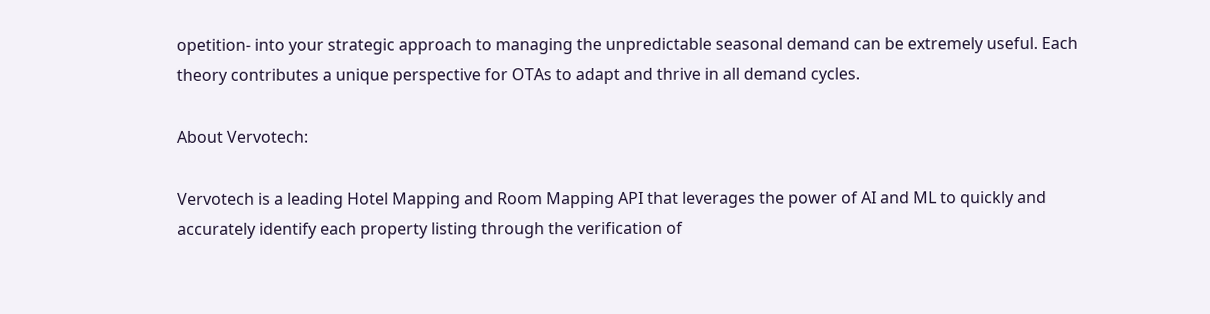opetition- into your strategic approach to managing the unpredictable seasonal demand can be extremely useful. Each theory contributes a unique perspective for OTAs to adapt and thrive in all demand cycles.

About Vervotech:

Vervotech is a leading Hotel Mapping and Room Mapping API that leverages the power of AI and ML to quickly and accurately identify each property listing through the verification of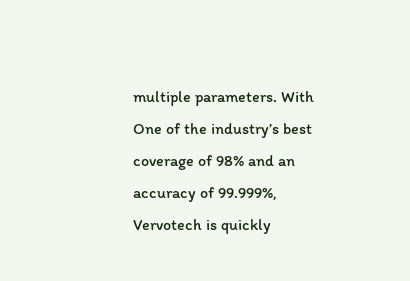multiple parameters. With One of the industry’s best coverage of 98% and an accuracy of 99.999%, Vervotech is quickly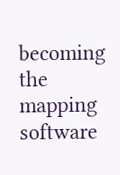becoming the mapping software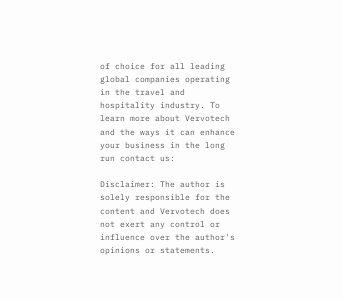of choice for all leading global companies operating in the travel and hospitality industry. To learn more about Vervotech and the ways it can enhance your business in the long run contact us:

Disclaimer: The author is solely responsible for the content and Vervotech does not exert any control or influence over the author's opinions or statements.